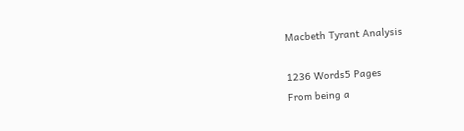Macbeth Tyrant Analysis

1236 Words5 Pages
From being a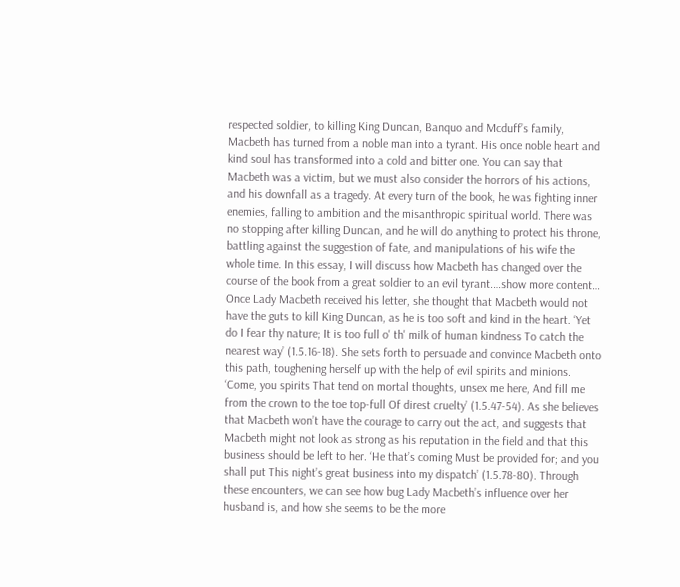respected soldier, to killing King Duncan, Banquo and Mcduff’s family, Macbeth has turned from a noble man into a tyrant. His once noble heart and kind soul has transformed into a cold and bitter one. You can say that Macbeth was a victim, but we must also consider the horrors of his actions, and his downfall as a tragedy. At every turn of the book, he was fighting inner enemies, falling to ambition and the misanthropic spiritual world. There was no stopping after killing Duncan, and he will do anything to protect his throne, battling against the suggestion of fate, and manipulations of his wife the whole time. In this essay, I will discuss how Macbeth has changed over the course of the book from a great soldier to an evil tyrant.…show more content…
Once Lady Macbeth received his letter, she thought that Macbeth would not have the guts to kill King Duncan, as he is too soft and kind in the heart. ‘Yet do I fear thy nature; It is too full o' th' milk of human kindness To catch the nearest way’ (1.5.16-18). She sets forth to persuade and convince Macbeth onto this path, toughening herself up with the help of evil spirits and minions. ‘Come, you spirits That tend on mortal thoughts, unsex me here, And fill me from the crown to the toe top-full Of direst cruelty’ (1.5.47-54). As she believes that Macbeth won’t have the courage to carry out the act, and suggests that Macbeth might not look as strong as his reputation in the field and that this business should be left to her. ‘He that’s coming Must be provided for; and you shall put This night’s great business into my dispatch’ (1.5.78-80). Through these encounters, we can see how bug Lady Macbeth’s influence over her husband is, and how she seems to be the more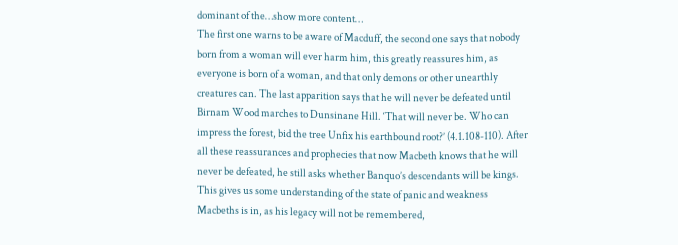dominant of the…show more content…
The first one warns to be aware of Macduff, the second one says that nobody born from a woman will ever harm him, this greatly reassures him, as everyone is born of a woman, and that only demons or other unearthly creatures can. The last apparition says that he will never be defeated until Birnam Wood marches to Dunsinane Hill. ‘That will never be. Who can impress the forest, bid the tree Unfix his earthbound root?’ (4.1.108-110). After all these reassurances and prophecies that now Macbeth knows that he will never be defeated, he still asks whether Banquo’s descendants will be kings. This gives us some understanding of the state of panic and weakness Macbeths is in, as his legacy will not be remembered,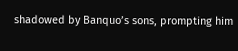shadowed by Banquo’s sons, prompting him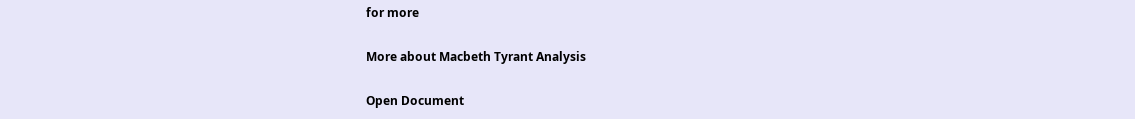for more

More about Macbeth Tyrant Analysis

Open Document